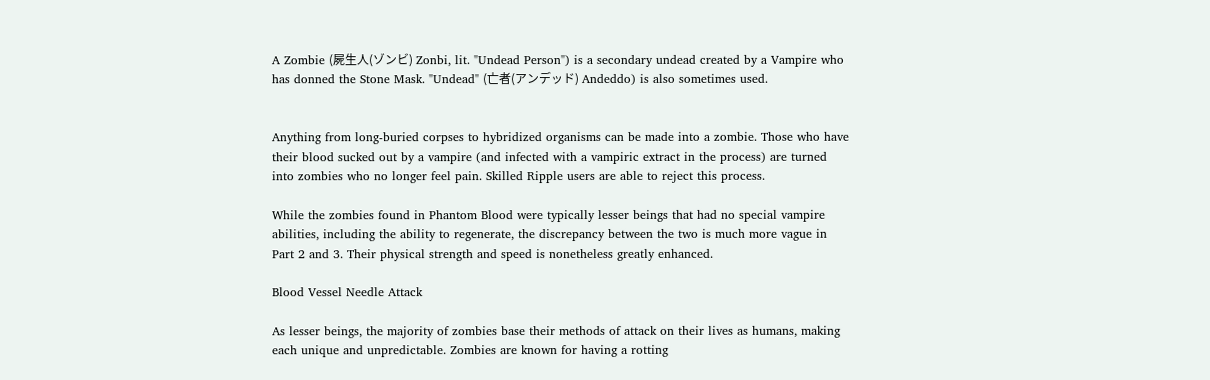A Zombie (屍生人(ゾンビ) Zonbi, lit. "Undead Person") is a secondary undead created by a Vampire who has donned the Stone Mask. "Undead" (亡者(アンデッド) Andeddo) is also sometimes used.


Anything from long-buried corpses to hybridized organisms can be made into a zombie. Those who have their blood sucked out by a vampire (and infected with a vampiric extract in the process) are turned into zombies who no longer feel pain. Skilled Ripple users are able to reject this process.

While the zombies found in Phantom Blood were typically lesser beings that had no special vampire abilities, including the ability to regenerate, the discrepancy between the two is much more vague in Part 2 and 3. Their physical strength and speed is nonetheless greatly enhanced.

Blood Vessel Needle Attack

As lesser beings, the majority of zombies base their methods of attack on their lives as humans, making each unique and unpredictable. Zombies are known for having a rotting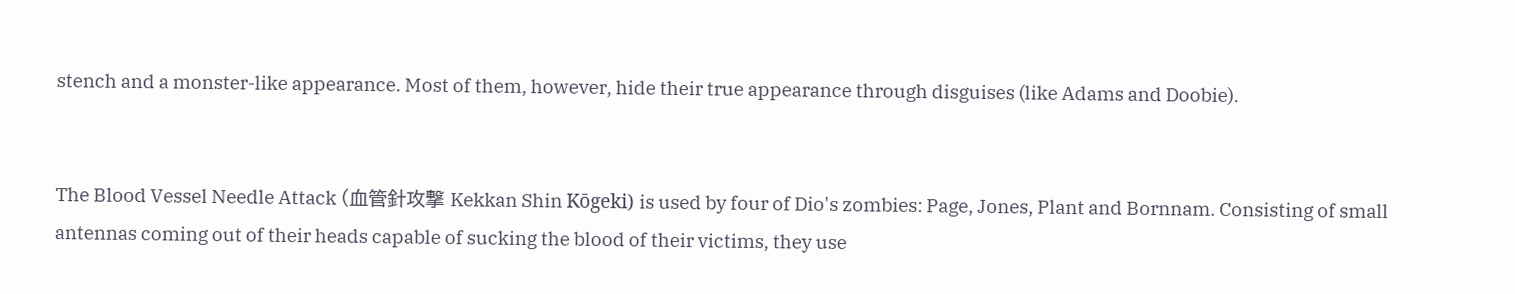stench and a monster-like appearance. Most of them, however, hide their true appearance through disguises (like Adams and Doobie).


The Blood Vessel Needle Attack (血管針攻撃 Kekkan Shin Kōgeki) is used by four of Dio's zombies: Page, Jones, Plant and Bornnam. Consisting of small antennas coming out of their heads capable of sucking the blood of their victims, they use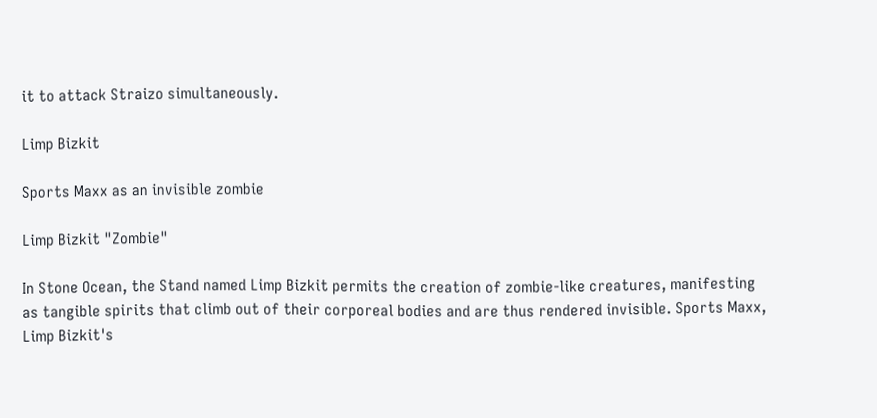it to attack Straizo simultaneously.

Limp Bizkit

Sports Maxx as an invisible zombie

Limp Bizkit "Zombie"

In Stone Ocean, the Stand named Limp Bizkit permits the creation of zombie-like creatures, manifesting as tangible spirits that climb out of their corporeal bodies and are thus rendered invisible. Sports Maxx, Limp Bizkit's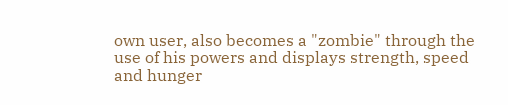own user, also becomes a "zombie" through the use of his powers and displays strength, speed and hunger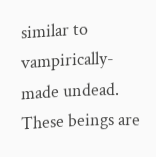similar to vampirically-made undead. These beings are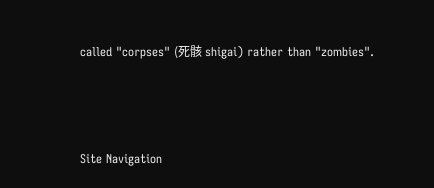called "corpses" (死骸 shigai) rather than "zombies".



Site Navigation